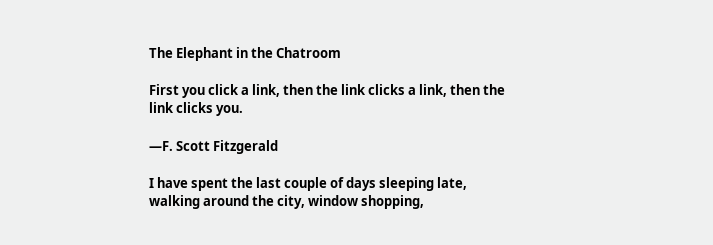The Elephant in the Chatroom

First you click a link, then the link clicks a link, then the link clicks you.

—F. Scott Fitzgerald

I have spent the last couple of days sleeping late, walking around the city, window shopping,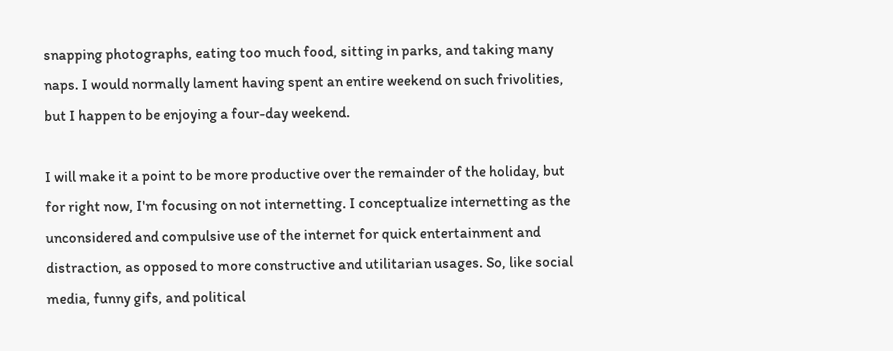snapping photographs, eating too much food, sitting in parks, and taking many naps. I would normally lament having spent an entire weekend on such frivolities, but I happen to be enjoying a four-day weekend.

I will make it a point to be more productive over the remainder of the holiday, but for right now, I'm focusing on not internetting. I conceptualize internetting as the unconsidered and compulsive use of the internet for quick entertainment and distraction, as opposed to more constructive and utilitarian usages. So, like social media, funny gifs, and political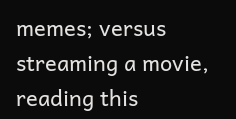memes; versus streaming a movie, reading this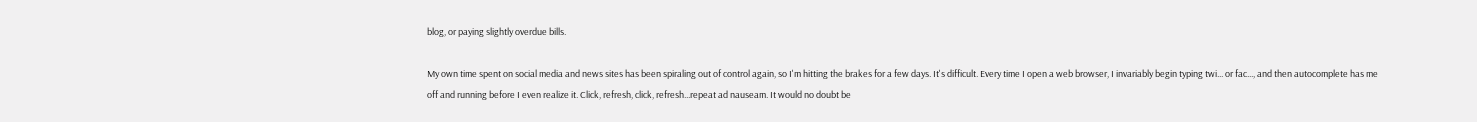blog, or paying slightly overdue bills.

My own time spent on social media and news sites has been spiraling out of control again, so I'm hitting the brakes for a few days. It's difficult. Every time I open a web browser, I invariably begin typing twi... or fac..., and then autocomplete has me off and running before I even realize it. Click, refresh, click, refresh...repeat ad nauseam. It would no doubt be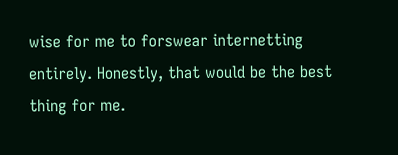wise for me to forswear internetting entirely. Honestly, that would be the best thing for me.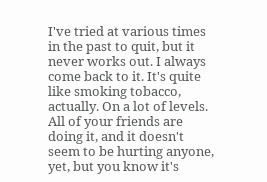I've tried at various times in the past to quit, but it never works out. I always come back to it. It's quite like smoking tobacco, actually. On a lot of levels. All of your friends are doing it, and it doesn't seem to be hurting anyone, yet, but you know it's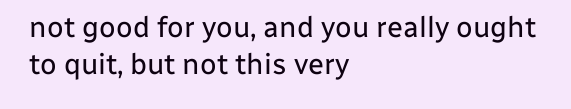not good for you, and you really ought to quit, but not this very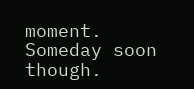moment. Someday soon though.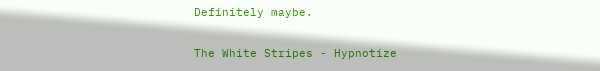Definitely maybe.

The White Stripes - Hypnotize